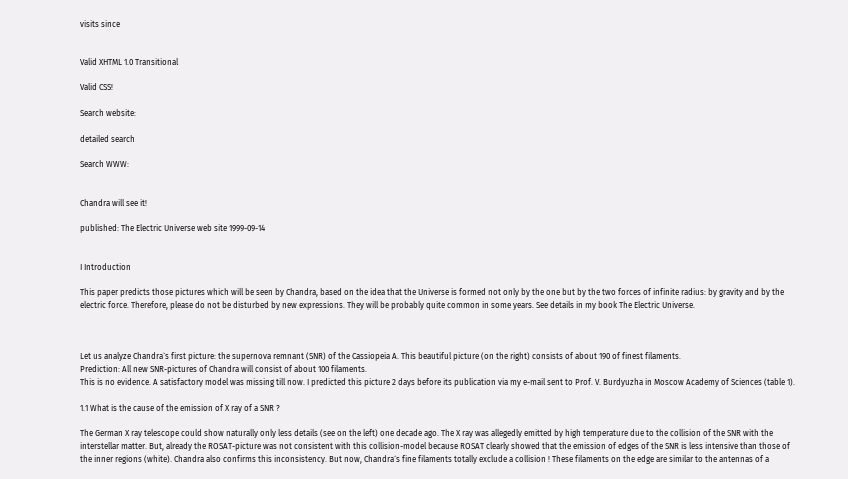visits since


Valid XHTML 1.0 Transitional

Valid CSS!

Search website:

detailed search

Search WWW:


Chandra will see it!

published: The Electric Universe web site 1999-09-14


I Introduction

This paper predicts those pictures which will be seen by Chandra, based on the idea that the Universe is formed not only by the one but by the two forces of infinite radius: by gravity and by the electric force. Therefore, please do not be disturbed by new expressions. They will be probably quite common in some years. See details in my book The Electric Universe.



Let us analyze Chandra`s first picture: the supernova remnant (SNR) of the Cassiopeia A. This beautiful picture (on the right) consists of about 190 of finest filaments.
Prediction: All new SNR-pictures of Chandra will consist of about 100 filaments.
This is no evidence. A satisfactory model was missing till now. I predicted this picture 2 days before its publication via my e-mail sent to Prof. V. Burdyuzha in Moscow Academy of Sciences (table 1).

1.1 What is the cause of the emission of X ray of a SNR ?

The German X ray telescope could show naturally only less details (see on the left) one decade ago. The X ray was allegedly emitted by high temperature due to the collision of the SNR with the interstellar matter. But, already the ROSAT-picture was not consistent with this collision-model because ROSAT clearly showed that the emission of edges of the SNR is less intensive than those of the inner regions (white). Chandra also confirms this inconsistency. But now, Chandra´s fine filaments totally exclude a collision ! These filaments on the edge are similar to the antennas of a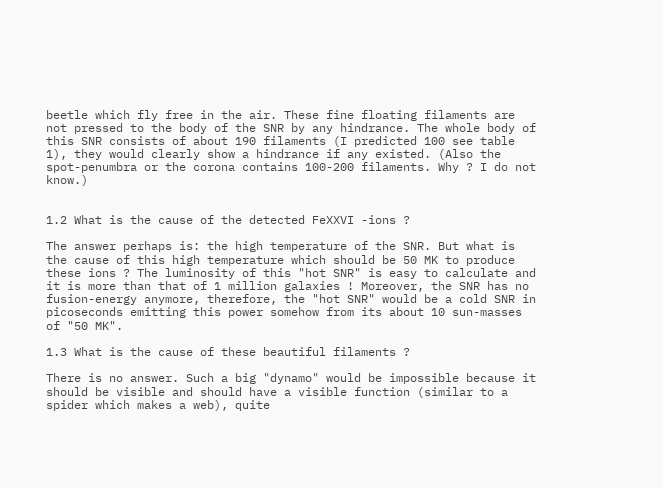beetle which fly free in the air. These fine floating filaments are not pressed to the body of the SNR by any hindrance. The whole body of this SNR consists of about 190 filaments (I predicted 100 see table 1), they would clearly show a hindrance if any existed. (Also the spot-penumbra or the corona contains 100-200 filaments. Why ? I do not know.)


1.2 What is the cause of the detected FeXXVI -ions ?

The answer perhaps is: the high temperature of the SNR. But what is the cause of this high temperature which should be 50 MK to produce these ions ? The luminosity of this "hot SNR" is easy to calculate and it is more than that of 1 million galaxies ! Moreover, the SNR has no fusion-energy anymore, therefore, the "hot SNR" would be a cold SNR in picoseconds emitting this power somehow from its about 10 sun-masses of "50 MK".

1.3 What is the cause of these beautiful filaments ?

There is no answer. Such a big "dynamo" would be impossible because it should be visible and should have a visible function (similar to a spider which makes a web), quite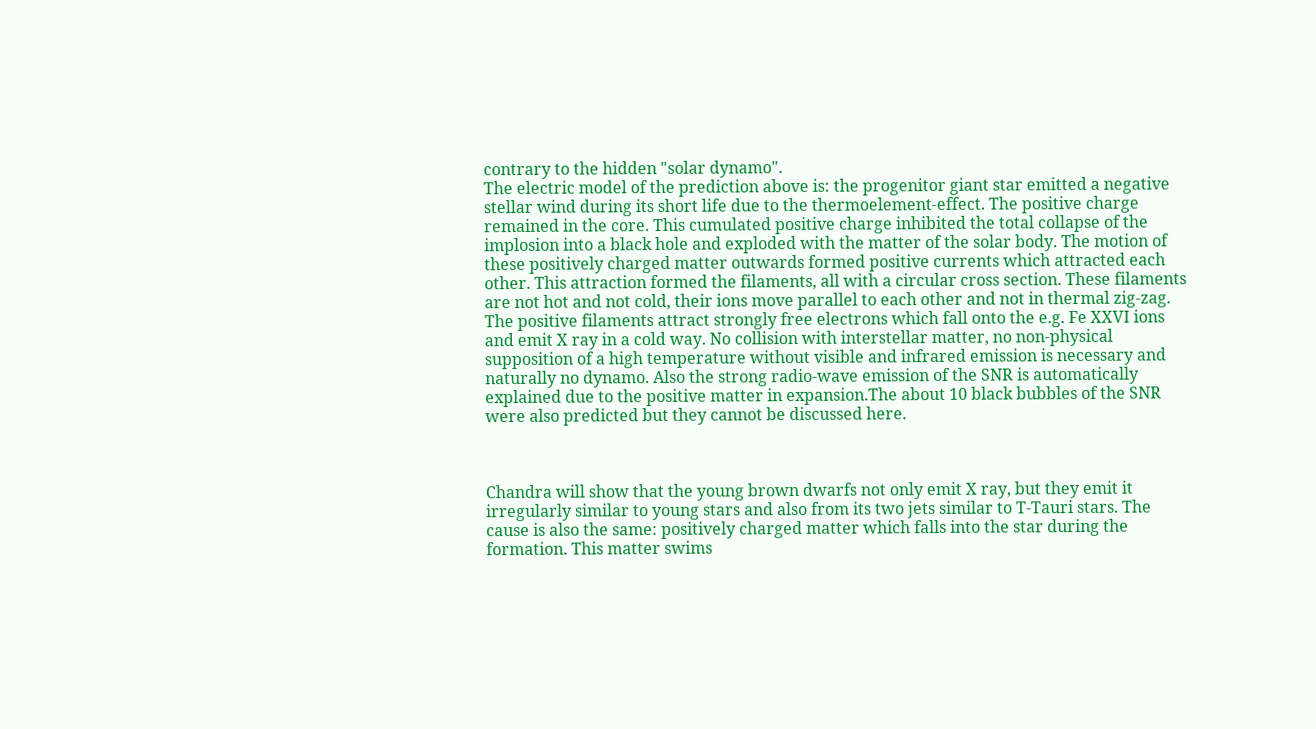contrary to the hidden "solar dynamo".
The electric model of the prediction above is: the progenitor giant star emitted a negative stellar wind during its short life due to the thermoelement-effect. The positive charge remained in the core. This cumulated positive charge inhibited the total collapse of the implosion into a black hole and exploded with the matter of the solar body. The motion of these positively charged matter outwards formed positive currents which attracted each other. This attraction formed the filaments, all with a circular cross section. These filaments are not hot and not cold, their ions move parallel to each other and not in thermal zig-zag. The positive filaments attract strongly free electrons which fall onto the e.g. Fe XXVI ions and emit X ray in a cold way. No collision with interstellar matter, no non-physical supposition of a high temperature without visible and infrared emission is necessary and naturally no dynamo. Also the strong radio-wave emission of the SNR is automatically explained due to the positive matter in expansion.The about 10 black bubbles of the SNR were also predicted but they cannot be discussed here.



Chandra will show that the young brown dwarfs not only emit X ray, but they emit it irregularly similar to young stars and also from its two jets similar to T-Tauri stars. The cause is also the same: positively charged matter which falls into the star during the formation. This matter swims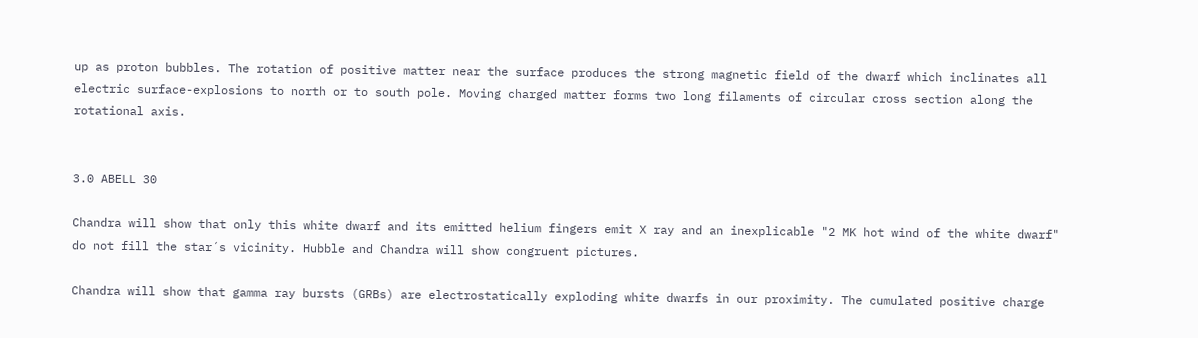up as proton bubbles. The rotation of positive matter near the surface produces the strong magnetic field of the dwarf which inclinates all electric surface-explosions to north or to south pole. Moving charged matter forms two long filaments of circular cross section along the rotational axis.


3.0 ABELL 30

Chandra will show that only this white dwarf and its emitted helium fingers emit X ray and an inexplicable "2 MK hot wind of the white dwarf" do not fill the star´s vicinity. Hubble and Chandra will show congruent pictures.

Chandra will show that gamma ray bursts (GRBs) are electrostatically exploding white dwarfs in our proximity. The cumulated positive charge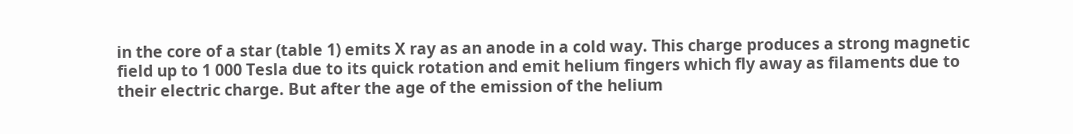in the core of a star (table 1) emits X ray as an anode in a cold way. This charge produces a strong magnetic field up to 1 000 Tesla due to its quick rotation and emit helium fingers which fly away as filaments due to their electric charge. But after the age of the emission of the helium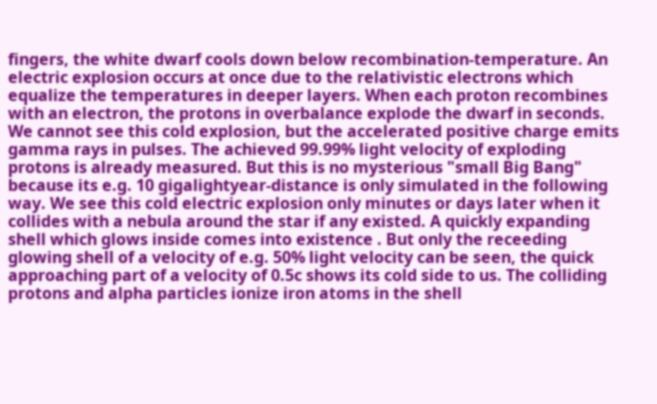fingers, the white dwarf cools down below recombination-temperature. An electric explosion occurs at once due to the relativistic electrons which equalize the temperatures in deeper layers. When each proton recombines with an electron, the protons in overbalance explode the dwarf in seconds. We cannot see this cold explosion, but the accelerated positive charge emits gamma rays in pulses. The achieved 99.99% light velocity of exploding protons is already measured. But this is no mysterious "small Big Bang" because its e.g. 10 gigalightyear-distance is only simulated in the following way. We see this cold electric explosion only minutes or days later when it collides with a nebula around the star if any existed. A quickly expanding shell which glows inside comes into existence . But only the receeding glowing shell of a velocity of e.g. 50% light velocity can be seen, the quick approaching part of a velocity of 0.5c shows its cold side to us. The colliding protons and alpha particles ionize iron atoms in the shell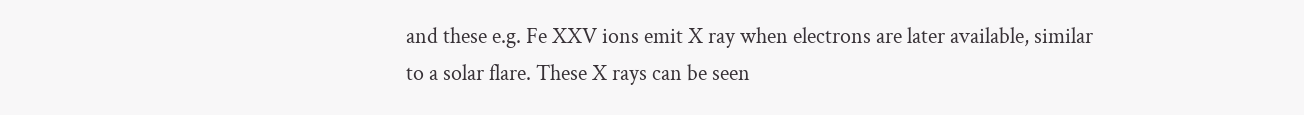and these e.g. Fe XXV ions emit X ray when electrons are later available, similar to a solar flare. These X rays can be seen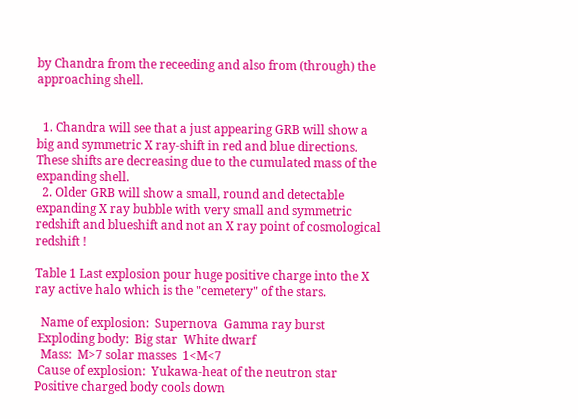by Chandra from the receeding and also from (through) the approaching shell.


  1. Chandra will see that a just appearing GRB will show a big and symmetric X ray-shift in red and blue directions. These shifts are decreasing due to the cumulated mass of the expanding shell.
  2. Older GRB will show a small, round and detectable expanding X ray bubble with very small and symmetric redshift and blueshift and not an X ray point of cosmological redshift !

Table 1 Last explosion pour huge positive charge into the X ray active halo which is the "cemetery" of the stars.

  Name of explosion:  Supernova  Gamma ray burst
 Exploding body:  Big star  White dwarf
  Mass:  M>7 solar masses  1<M<7
 Cause of explosion:  Yukawa-heat of the neutron star  Positive charged body cools down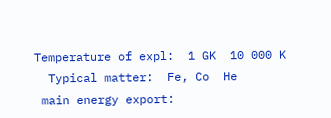Temperature of expl:  1 GK  10 000 K
  Typical matter:  Fe, Co  He
 main energy export: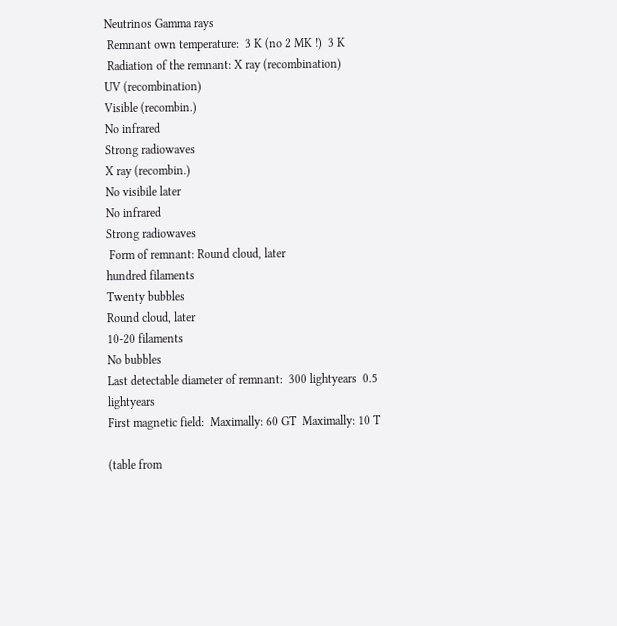Neutrinos Gamma rays
 Remnant own temperature:  3 K (no 2 MK !)  3 K
 Radiation of the remnant: X ray (recombination)
UV (recombination)
Visible (recombin.)
No infrared
Strong radiowaves
X ray (recombin.)
No visibile later
No infrared
Strong radiowaves
 Form of remnant: Round cloud, later
hundred filaments
Twenty bubbles
Round cloud, later
10-20 filaments
No bubbles
Last detectable diameter of remnant:  300 lightyears  0.5 lightyears
First magnetic field:  Maximally: 60 GT  Maximally: 10 T

(table from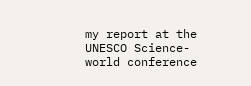my report at the UNESCO Science-world conference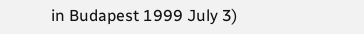in Budapest 1999 July 3)